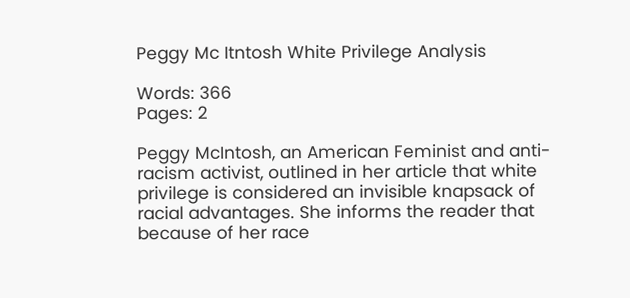Peggy Mc Itntosh White Privilege Analysis

Words: 366
Pages: 2

Peggy McIntosh, an American Feminist and anti-racism activist, outlined in her article that white privilege is considered an invisible knapsack of racial advantages. She informs the reader that because of her race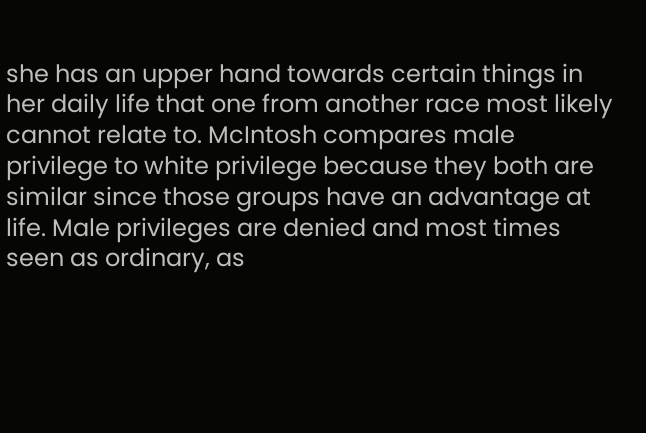she has an upper hand towards certain things in her daily life that one from another race most likely cannot relate to. McIntosh compares male privilege to white privilege because they both are similar since those groups have an advantage at life. Male privileges are denied and most times seen as ordinary, as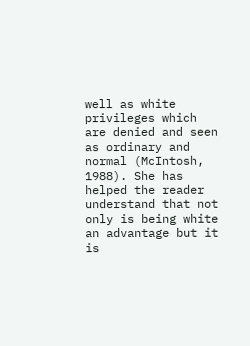well as white privileges which are denied and seen as ordinary and normal (McIntosh, 1988). She has helped the reader understand that not only is being white an advantage but it is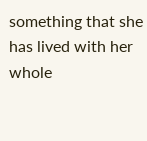something that she has lived with her whole